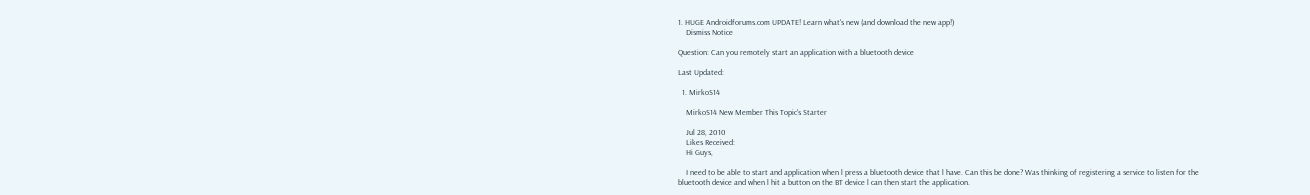1. HUGE Androidforums.com UPDATE! Learn what's new (and download the new app!)
    Dismiss Notice

Question: Can you remotely start an application with a bluetooth device

Last Updated:

  1. MirkoS14

    MirkoS14 New Member This Topic's Starter

    Jul 28, 2010
    Likes Received:
    Hi Guys,

    I need to be able to start and application when l press a bluetooth device that l have. Can this be done? Was thinking of registering a service to listen for the bluetooth device and when l hit a button on the BT device l can then start the application.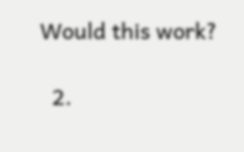Would this work?

  2.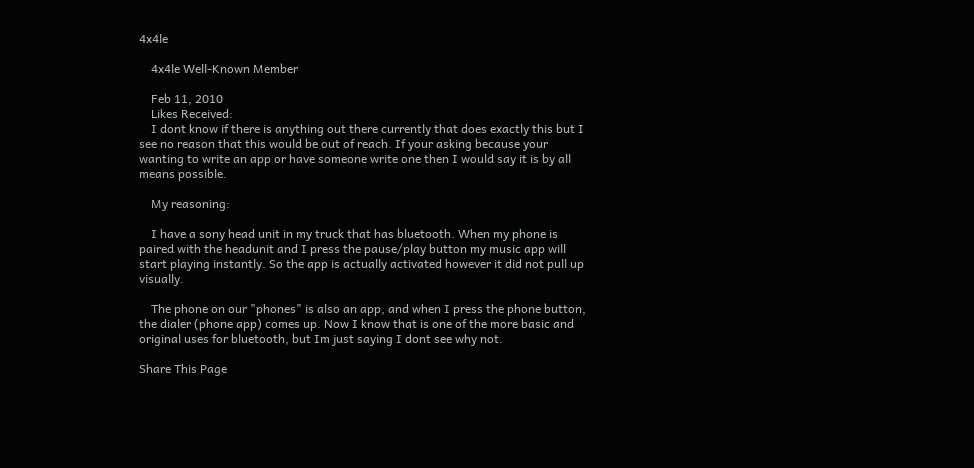4x4le

    4x4le Well-Known Member

    Feb 11, 2010
    Likes Received:
    I dont know if there is anything out there currently that does exactly this but I see no reason that this would be out of reach. If your asking because your wanting to write an app or have someone write one then I would say it is by all means possible.

    My reasoning:

    I have a sony head unit in my truck that has bluetooth. When my phone is paired with the headunit and I press the pause/play button my music app will start playing instantly. So the app is actually activated however it did not pull up visually.

    The phone on our "phones" is also an app, and when I press the phone button, the dialer (phone app) comes up. Now I know that is one of the more basic and original uses for bluetooth, but Im just saying I dont see why not.

Share This Page